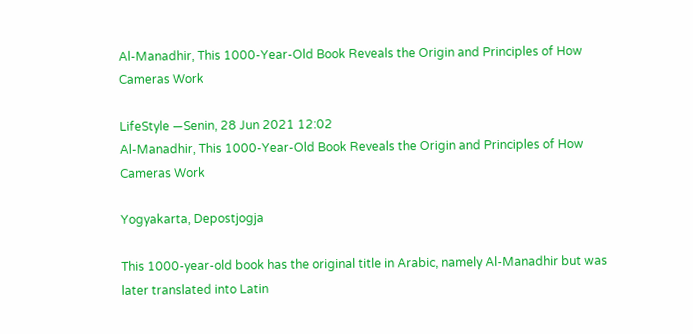Al-Manadhir, This 1000-Year-Old Book Reveals the Origin and Principles of How Cameras Work

LifeStyle —Senin, 28 Jun 2021 12:02
Al-Manadhir, This 1000-Year-Old Book Reveals the Origin and Principles of How Cameras Work

Yogyakarta, Depostjogja

This 1000-year-old book has the original title in Arabic, namely Al-Manadhir but was later translated into Latin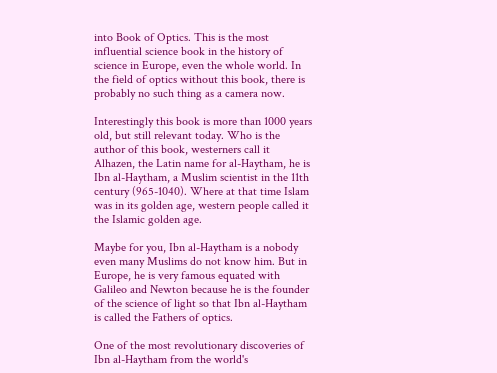into Book of Optics. This is the most influential science book in the history of science in Europe, even the whole world. In the field of optics without this book, there is probably no such thing as a camera now.

Interestingly this book is more than 1000 years old, but still relevant today. Who is the author of this book, westerners call it Alhazen, the Latin name for al-Haytham, he is Ibn al-Haytham, a Muslim scientist in the 11th century (965-1040). Where at that time Islam was in its golden age, western people called it the Islamic golden age.

Maybe for you, Ibn al-Haytham is a nobody even many Muslims do not know him. But in Europe, he is very famous equated with Galileo and Newton because he is the founder of the science of light so that Ibn al-Haytham is called the Fathers of optics.

One of the most revolutionary discoveries of Ibn al-Haytham from the world's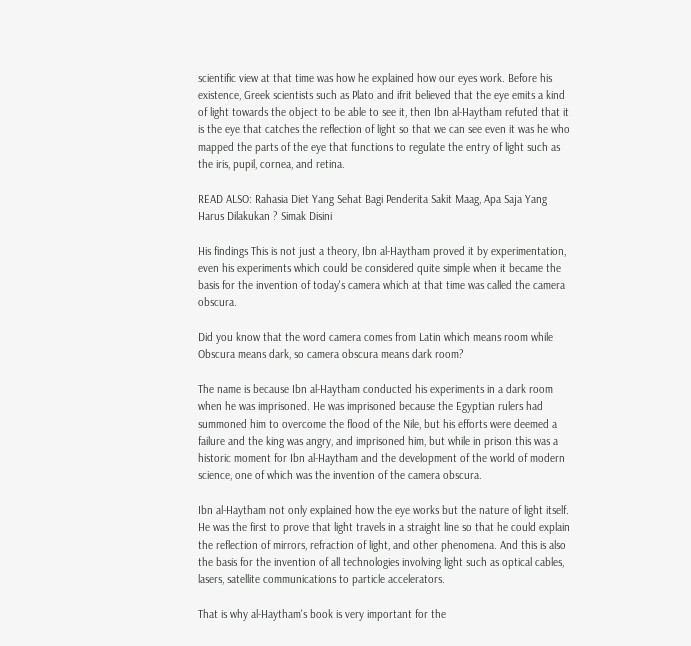scientific view at that time was how he explained how our eyes work. Before his existence, Greek scientists such as Plato and ifrit believed that the eye emits a kind of light towards the object to be able to see it, then Ibn al-Haytham refuted that it is the eye that catches the reflection of light so that we can see even it was he who mapped the parts of the eye that functions to regulate the entry of light such as the iris, pupil, cornea, and retina.

READ ALSO: Rahasia Diet Yang Sehat Bagi Penderita Sakit Maag, Apa Saja Yang Harus Dilakukan ? Simak Disini

His findings This is not just a theory, Ibn al-Haytham proved it by experimentation, even his experiments which could be considered quite simple when it became the basis for the invention of today's camera which at that time was called the camera obscura.

Did you know that the word camera comes from Latin which means room while Obscura means dark, so camera obscura means dark room?

The name is because Ibn al-Haytham conducted his experiments in a dark room when he was imprisoned. He was imprisoned because the Egyptian rulers had summoned him to overcome the flood of the Nile, but his efforts were deemed a failure and the king was angry, and imprisoned him, but while in prison this was a historic moment for Ibn al-Haytham and the development of the world of modern science, one of which was the invention of the camera obscura.

Ibn al-Haytham not only explained how the eye works but the nature of light itself. He was the first to prove that light travels in a straight line so that he could explain the reflection of mirrors, refraction of light, and other phenomena. And this is also the basis for the invention of all technologies involving light such as optical cables, lasers, satellite communications to particle accelerators.

That is why al-Haytham's book is very important for the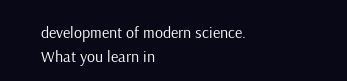development of modern science. What you learn in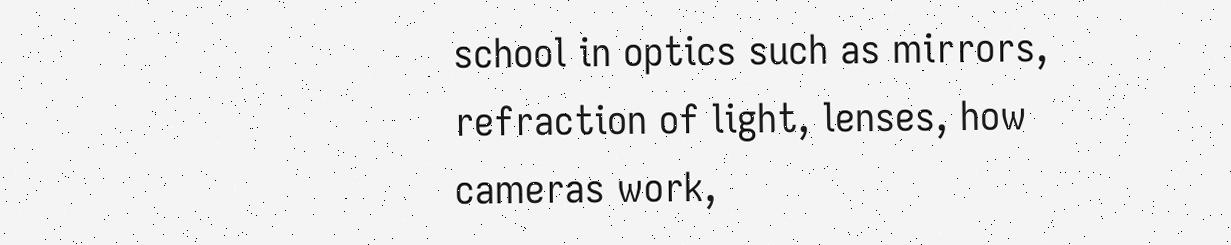school in optics such as mirrors, refraction of light, lenses, how cameras work,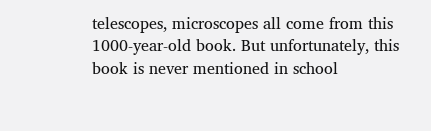telescopes, microscopes all come from this 1000-year-old book. But unfortunately, this book is never mentioned in school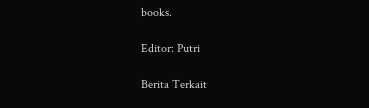books.

Editor: Putri

Berita Terkait